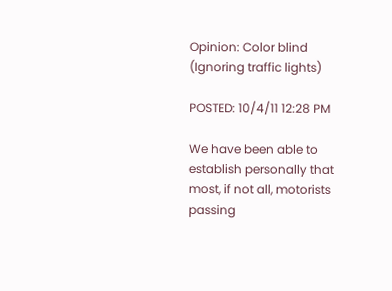Opinion: Color blind (Ignoring traffic lights)

POSTED: 10/4/11 12:28 PM

We have been able to establish personally that most, if not all, motorists passing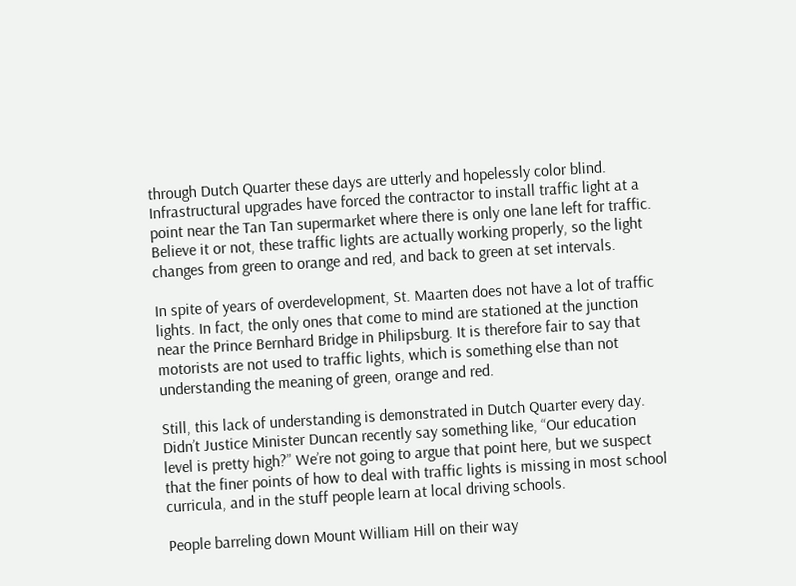through Dutch Quarter these days are utterly and hopelessly color blind. Infrastructural upgrades have forced the contractor to install traffic light at a point near the Tan Tan supermarket where there is only one lane left for traffic. Believe it or not, these traffic lights are actually working properly, so the light changes from green to orange and red, and back to green at set intervals.

In spite of years of overdevelopment, St. Maarten does not have a lot of traffic lights. In fact, the only ones that come to mind are stationed at the junction near the Prince Bernhard Bridge in Philipsburg. It is therefore fair to say that motorists are not used to traffic lights, which is something else than not understanding the meaning of green, orange and red.

Still, this lack of understanding is demonstrated in Dutch Quarter every day. Didn’t Justice Minister Duncan recently say something like, “Our education level is pretty high?” We’re not going to argue that point here, but we suspect that the finer points of how to deal with traffic lights is missing in most school curricula, and in the stuff people learn at local driving schools.

People barreling down Mount William Hill on their way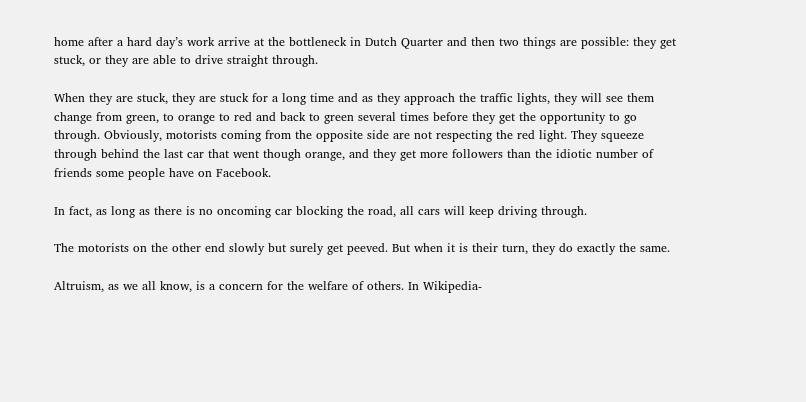home after a hard day’s work arrive at the bottleneck in Dutch Quarter and then two things are possible: they get stuck, or they are able to drive straight through.

When they are stuck, they are stuck for a long time and as they approach the traffic lights, they will see them change from green, to orange to red and back to green several times before they get the opportunity to go through. Obviously, motorists coming from the opposite side are not respecting the red light. They squeeze through behind the last car that went though orange, and they get more followers than the idiotic number of friends some people have on Facebook.

In fact, as long as there is no oncoming car blocking the road, all cars will keep driving through.

The motorists on the other end slowly but surely get peeved. But when it is their turn, they do exactly the same.

Altruism, as we all know, is a concern for the welfare of others. In Wikipedia-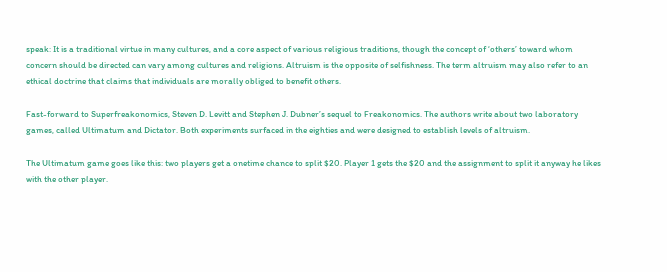speak: It is a traditional virtue in many cultures, and a core aspect of various religious traditions, though the concept of ‘others’ toward whom concern should be directed can vary among cultures and religions. Altruism is the opposite of selfishness. The term altruism may also refer to an ethical doctrine that claims that individuals are morally obliged to benefit others.

Fast-forward to Superfreakonomics, Steven D. Levitt and Stephen J. Dubner’s sequel to Freakonomics. The authors write about two laboratory games, called Ultimatum and Dictator. Both experiments surfaced in the eighties and were designed to establish levels of altruism.

The Ultimatum game goes like this: two players get a onetime chance to split $20. Player 1 gets the $20 and the assignment to split it anyway he likes with the other player.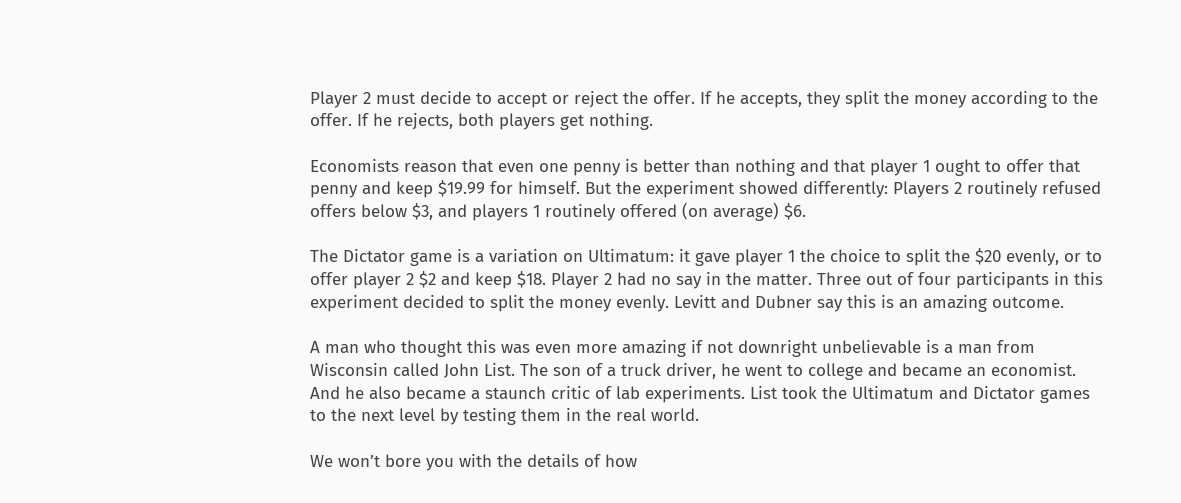Player 2 must decide to accept or reject the offer. If he accepts, they split the money according to the offer. If he rejects, both players get nothing.

Economists reason that even one penny is better than nothing and that player 1 ought to offer that penny and keep $19.99 for himself. But the experiment showed differently: Players 2 routinely refused offers below $3, and players 1 routinely offered (on average) $6.

The Dictator game is a variation on Ultimatum: it gave player 1 the choice to split the $20 evenly, or to offer player 2 $2 and keep $18. Player 2 had no say in the matter. Three out of four participants in this experiment decided to split the money evenly. Levitt and Dubner say this is an amazing outcome.

A man who thought this was even more amazing if not downright unbelievable is a man from Wisconsin called John List. The son of a truck driver, he went to college and became an economist. And he also became a staunch critic of lab experiments. List took the Ultimatum and Dictator games to the next level by testing them in the real world.

We won’t bore you with the details of how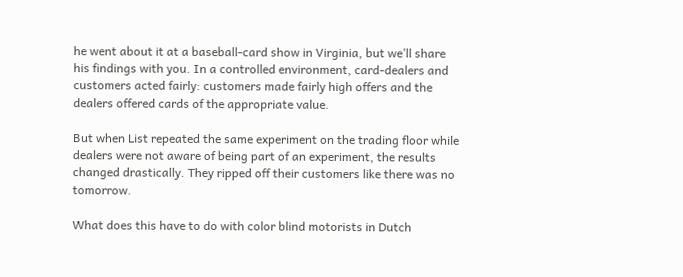he went about it at a baseball-card show in Virginia, but we’ll share his findings with you. In a controlled environment, card-dealers and customers acted fairly: customers made fairly high offers and the dealers offered cards of the appropriate value.

But when List repeated the same experiment on the trading floor while dealers were not aware of being part of an experiment, the results changed drastically. They ripped off their customers like there was no tomorrow.

What does this have to do with color blind motorists in Dutch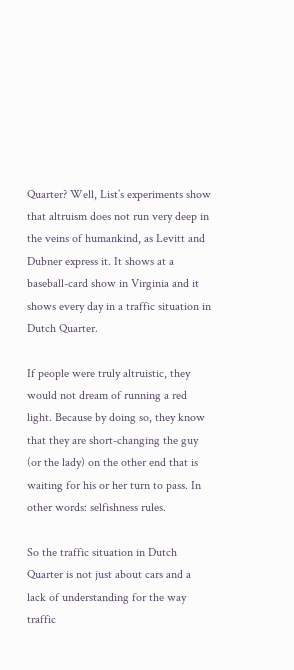Quarter? Well, List’s experiments show that altruism does not run very deep in the veins of humankind, as Levitt and Dubner express it. It shows at a baseball-card show in Virginia and it shows every day in a traffic situation in Dutch Quarter.

If people were truly altruistic, they would not dream of running a red light. Because by doing so, they know that they are short-changing the guy (or the lady) on the other end that is waiting for his or her turn to pass. In other words: selfishness rules.

So the traffic situation in Dutch Quarter is not just about cars and a lack of understanding for the way traffic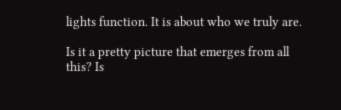lights function. It is about who we truly are.

Is it a pretty picture that emerges from all this? Is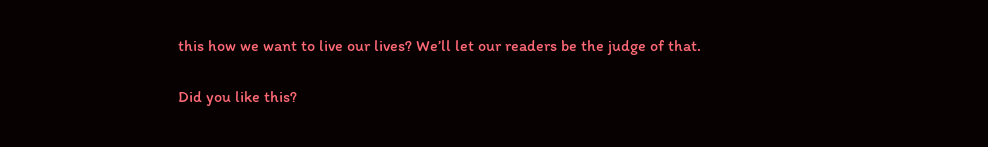this how we want to live our lives? We’ll let our readers be the judge of that.

Did you like this?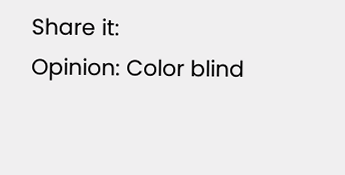Share it:
Opinion: Color blind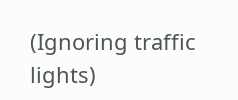(Ignoring traffic lights)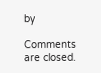by

Comments are closed.